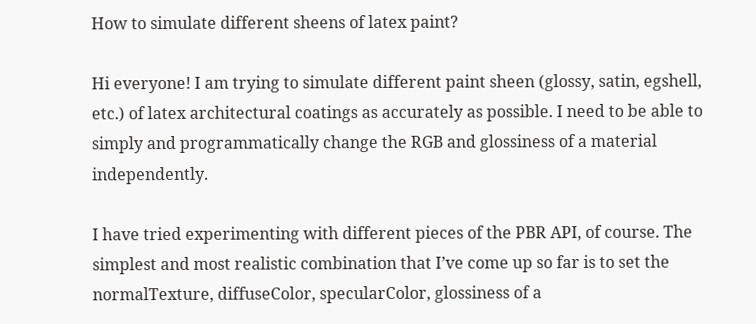How to simulate different sheens of latex paint?

Hi everyone! I am trying to simulate different paint sheen (glossy, satin, egshell, etc.) of latex architectural coatings as accurately as possible. I need to be able to simply and programmatically change the RGB and glossiness of a material independently.

I have tried experimenting with different pieces of the PBR API, of course. The simplest and most realistic combination that I’ve come up so far is to set the normalTexture, diffuseColor, specularColor, glossiness of a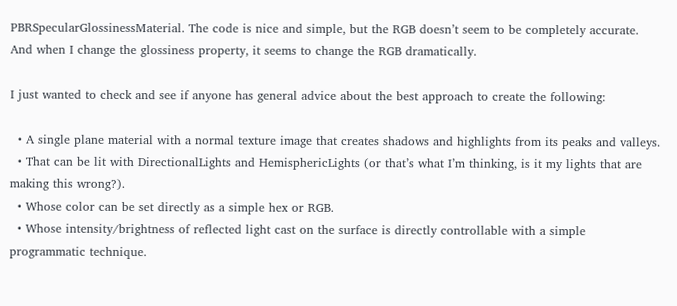PBRSpecularGlossinessMaterial. The code is nice and simple, but the RGB doesn’t seem to be completely accurate. And when I change the glossiness property, it seems to change the RGB dramatically.

I just wanted to check and see if anyone has general advice about the best approach to create the following:

  • A single plane material with a normal texture image that creates shadows and highlights from its peaks and valleys.
  • That can be lit with DirectionalLights and HemisphericLights (or that’s what I’m thinking, is it my lights that are making this wrong?).
  • Whose color can be set directly as a simple hex or RGB.
  • Whose intensity/brightness of reflected light cast on the surface is directly controllable with a simple programmatic technique.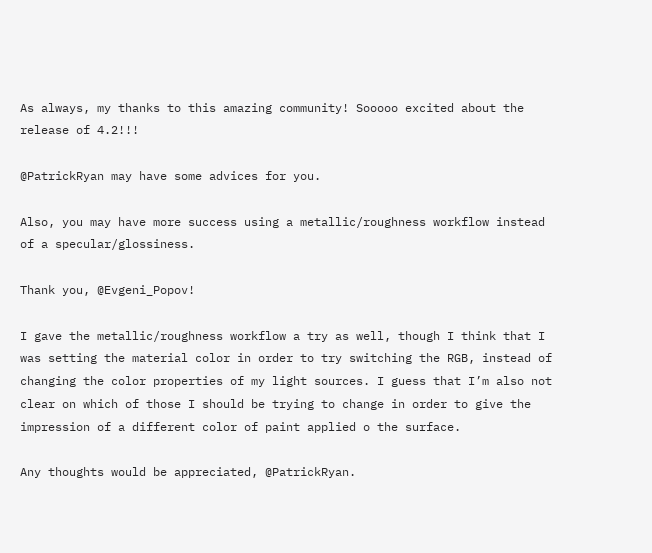As always, my thanks to this amazing community! Sooooo excited about the release of 4.2!!!

@PatrickRyan may have some advices for you.

Also, you may have more success using a metallic/roughness workflow instead of a specular/glossiness.

Thank you, @Evgeni_Popov!

I gave the metallic/roughness workflow a try as well, though I think that I was setting the material color in order to try switching the RGB, instead of changing the color properties of my light sources. I guess that I’m also not clear on which of those I should be trying to change in order to give the impression of a different color of paint applied o the surface.

Any thoughts would be appreciated, @PatrickRyan.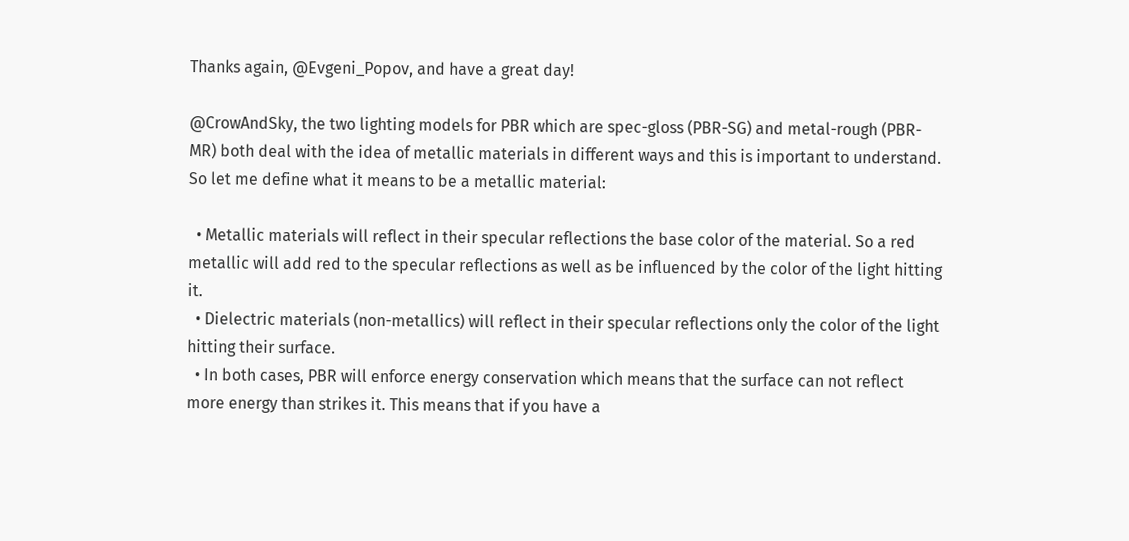Thanks again, @Evgeni_Popov, and have a great day!

@CrowAndSky, the two lighting models for PBR which are spec-gloss (PBR-SG) and metal-rough (PBR-MR) both deal with the idea of metallic materials in different ways and this is important to understand. So let me define what it means to be a metallic material:

  • Metallic materials will reflect in their specular reflections the base color of the material. So a red metallic will add red to the specular reflections as well as be influenced by the color of the light hitting it.
  • Dielectric materials (non-metallics) will reflect in their specular reflections only the color of the light hitting their surface.
  • In both cases, PBR will enforce energy conservation which means that the surface can not reflect more energy than strikes it. This means that if you have a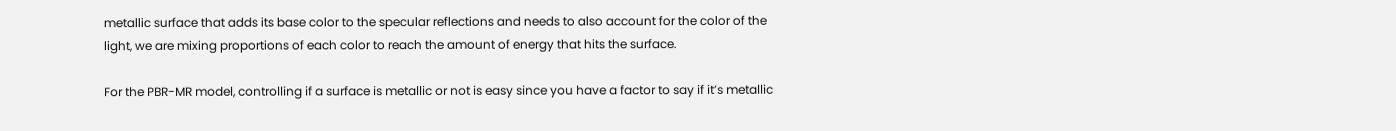metallic surface that adds its base color to the specular reflections and needs to also account for the color of the light, we are mixing proportions of each color to reach the amount of energy that hits the surface.

For the PBR-MR model, controlling if a surface is metallic or not is easy since you have a factor to say if it’s metallic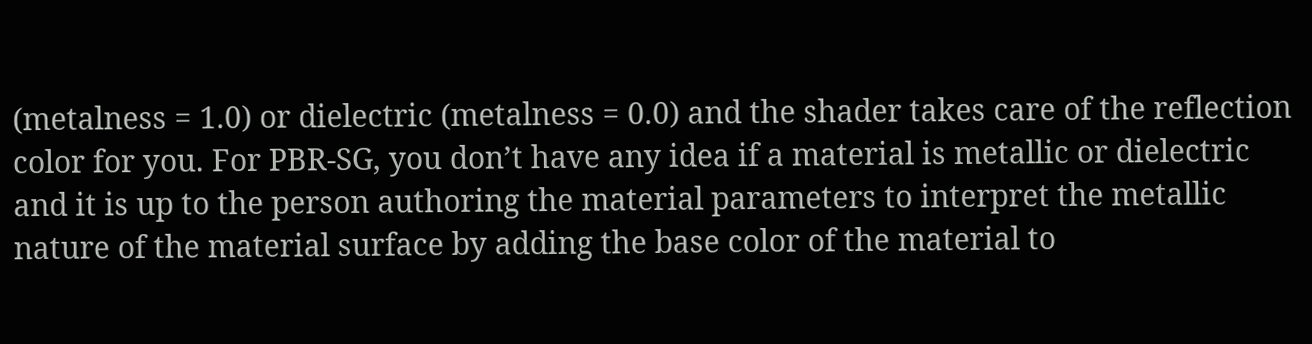(metalness = 1.0) or dielectric (metalness = 0.0) and the shader takes care of the reflection color for you. For PBR-SG, you don’t have any idea if a material is metallic or dielectric and it is up to the person authoring the material parameters to interpret the metallic nature of the material surface by adding the base color of the material to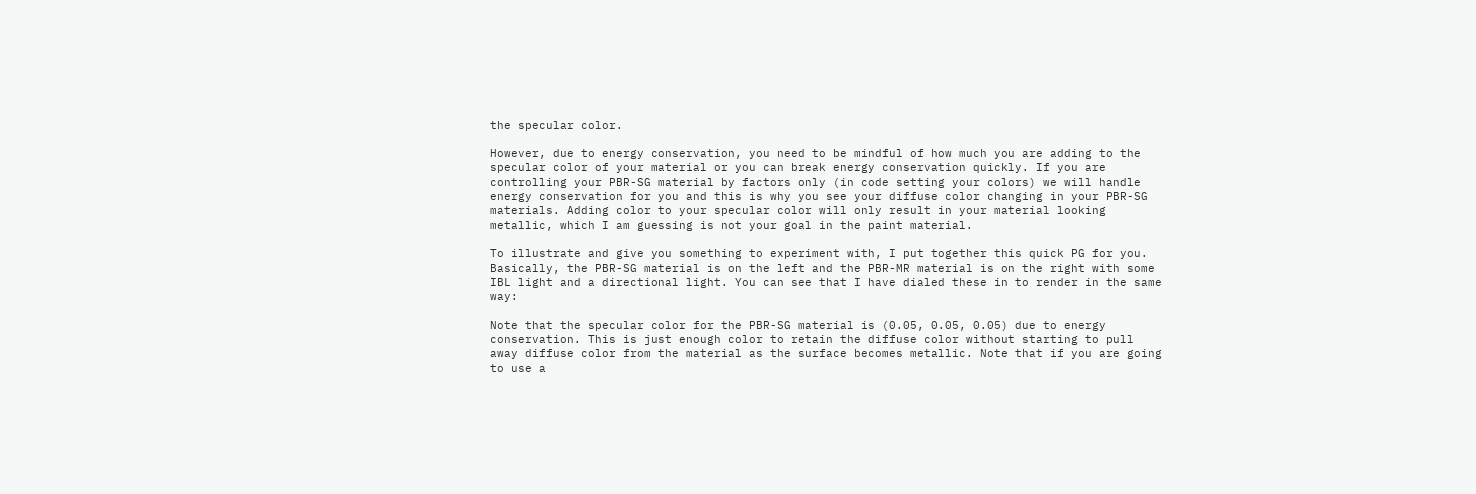the specular color.

However, due to energy conservation, you need to be mindful of how much you are adding to the specular color of your material or you can break energy conservation quickly. If you are controlling your PBR-SG material by factors only (in code setting your colors) we will handle energy conservation for you and this is why you see your diffuse color changing in your PBR-SG materials. Adding color to your specular color will only result in your material looking metallic, which I am guessing is not your goal in the paint material.

To illustrate and give you something to experiment with, I put together this quick PG for you. Basically, the PBR-SG material is on the left and the PBR-MR material is on the right with some IBL light and a directional light. You can see that I have dialed these in to render in the same way:

Note that the specular color for the PBR-SG material is (0.05, 0.05, 0.05) due to energy conservation. This is just enough color to retain the diffuse color without starting to pull away diffuse color from the material as the surface becomes metallic. Note that if you are going to use a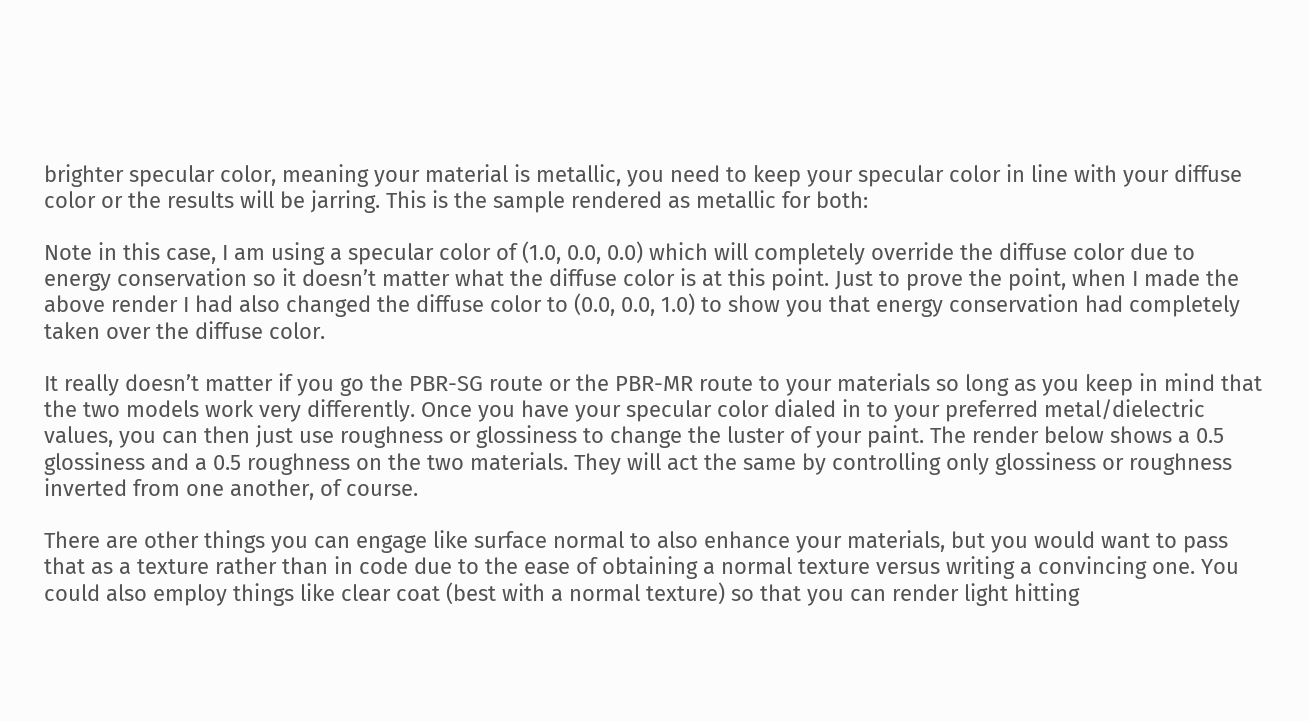brighter specular color, meaning your material is metallic, you need to keep your specular color in line with your diffuse color or the results will be jarring. This is the sample rendered as metallic for both:

Note in this case, I am using a specular color of (1.0, 0.0, 0.0) which will completely override the diffuse color due to energy conservation so it doesn’t matter what the diffuse color is at this point. Just to prove the point, when I made the above render I had also changed the diffuse color to (0.0, 0.0, 1.0) to show you that energy conservation had completely taken over the diffuse color.

It really doesn’t matter if you go the PBR-SG route or the PBR-MR route to your materials so long as you keep in mind that the two models work very differently. Once you have your specular color dialed in to your preferred metal/dielectric values, you can then just use roughness or glossiness to change the luster of your paint. The render below shows a 0.5 glossiness and a 0.5 roughness on the two materials. They will act the same by controlling only glossiness or roughness inverted from one another, of course.

There are other things you can engage like surface normal to also enhance your materials, but you would want to pass that as a texture rather than in code due to the ease of obtaining a normal texture versus writing a convincing one. You could also employ things like clear coat (best with a normal texture) so that you can render light hitting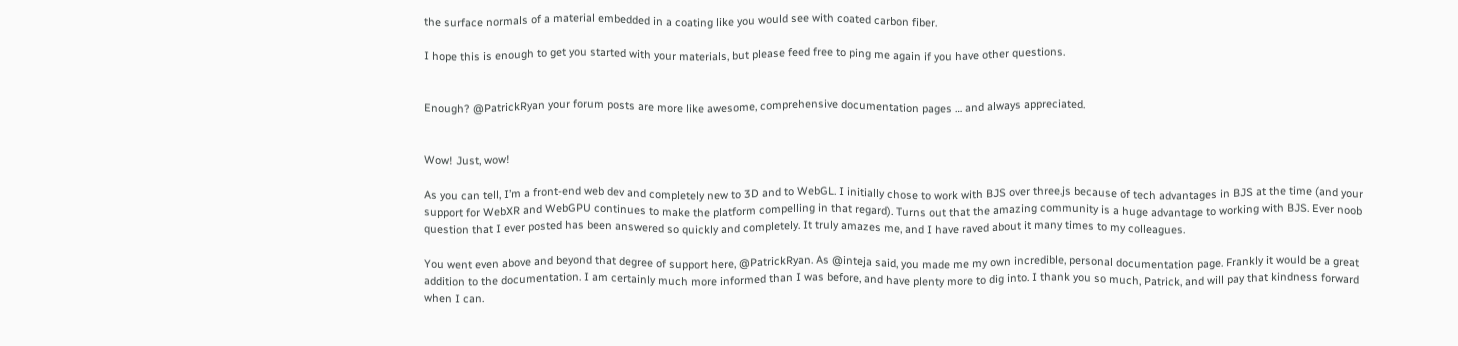the surface normals of a material embedded in a coating like you would see with coated carbon fiber.

I hope this is enough to get you started with your materials, but please feed free to ping me again if you have other questions.


Enough? @PatrickRyan your forum posts are more like awesome, comprehensive documentation pages … and always appreciated.


Wow! Just, wow!

As you can tell, I’m a front-end web dev and completely new to 3D and to WebGL. I initially chose to work with BJS over three.js because of tech advantages in BJS at the time (and your support for WebXR and WebGPU continues to make the platform compelling in that regard). Turns out that the amazing community is a huge advantage to working with BJS. Ever noob question that I ever posted has been answered so quickly and completely. It truly amazes me, and I have raved about it many times to my colleagues.

You went even above and beyond that degree of support here, @PatrickRyan. As @inteja said, you made me my own incredible, personal documentation page. Frankly it would be a great addition to the documentation. I am certainly much more informed than I was before, and have plenty more to dig into. I thank you so much, Patrick, and will pay that kindness forward when I can.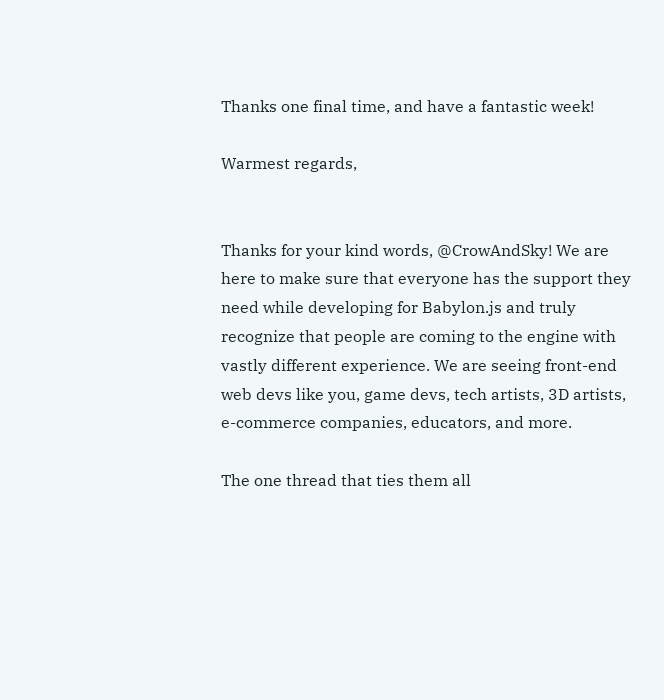Thanks one final time, and have a fantastic week!

Warmest regards,


Thanks for your kind words, @CrowAndSky! We are here to make sure that everyone has the support they need while developing for Babylon.js and truly recognize that people are coming to the engine with vastly different experience. We are seeing front-end web devs like you, game devs, tech artists, 3D artists, e-commerce companies, educators, and more.

The one thread that ties them all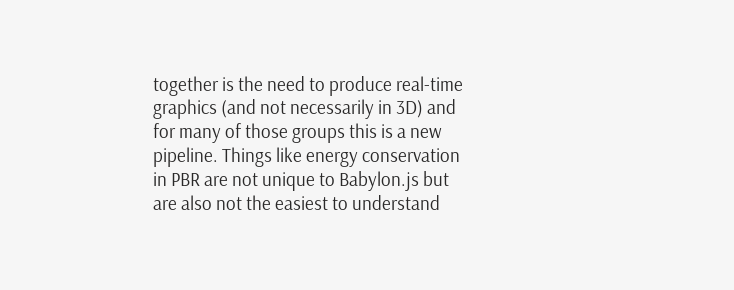together is the need to produce real-time graphics (and not necessarily in 3D) and for many of those groups this is a new pipeline. Things like energy conservation in PBR are not unique to Babylon.js but are also not the easiest to understand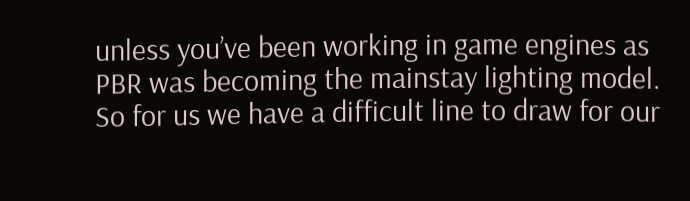unless you’ve been working in game engines as PBR was becoming the mainstay lighting model. So for us we have a difficult line to draw for our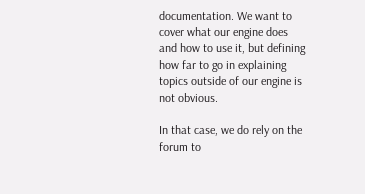documentation. We want to cover what our engine does and how to use it, but defining how far to go in explaining topics outside of our engine is not obvious.

In that case, we do rely on the forum to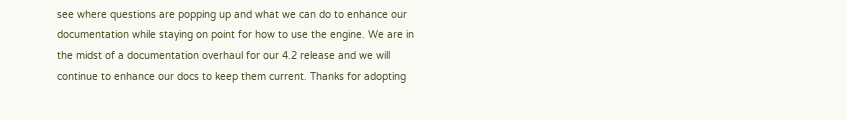see where questions are popping up and what we can do to enhance our documentation while staying on point for how to use the engine. We are in the midst of a documentation overhaul for our 4.2 release and we will continue to enhance our docs to keep them current. Thanks for adopting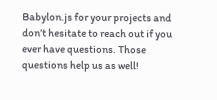Babylon.js for your projects and don’t hesitate to reach out if you ever have questions. Those questions help us as well!